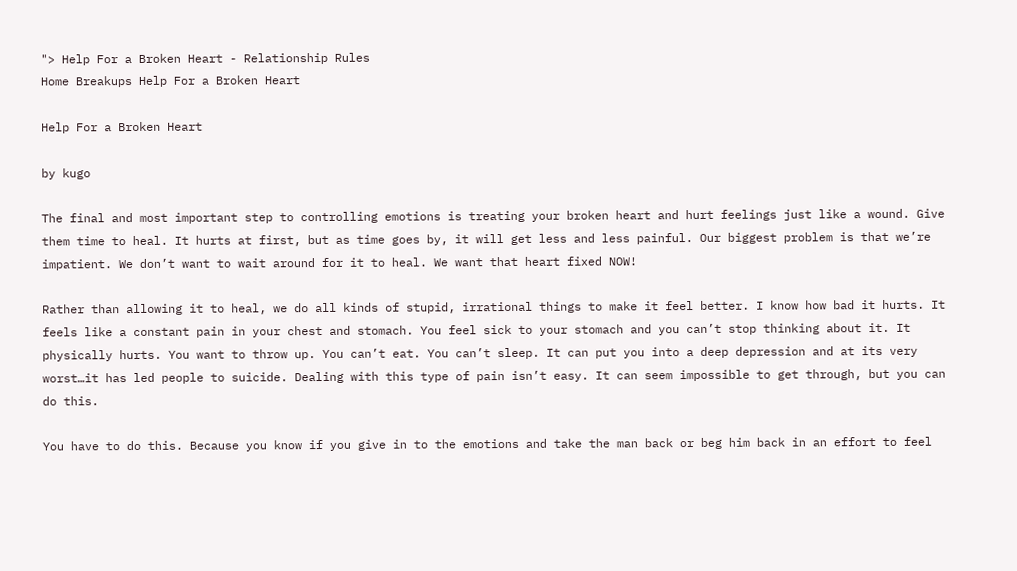"> Help For a Broken Heart - Relationship Rules
Home Breakups Help For a Broken Heart

Help For a Broken Heart

by kugo

The final and most important step to controlling emotions is treating your broken heart and hurt feelings just like a wound. Give them time to heal. It hurts at first, but as time goes by, it will get less and less painful. Our biggest problem is that we’re impatient. We don’t want to wait around for it to heal. We want that heart fixed NOW!

Rather than allowing it to heal, we do all kinds of stupid, irrational things to make it feel better. I know how bad it hurts. It feels like a constant pain in your chest and stomach. You feel sick to your stomach and you can’t stop thinking about it. It physically hurts. You want to throw up. You can’t eat. You can’t sleep. It can put you into a deep depression and at its very worst…it has led people to suicide. Dealing with this type of pain isn’t easy. It can seem impossible to get through, but you can do this.

You have to do this. Because you know if you give in to the emotions and take the man back or beg him back in an effort to feel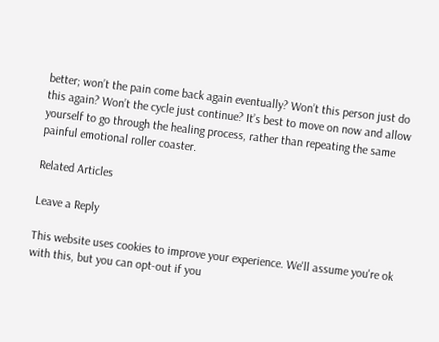better; won’t the pain come back again eventually? Won’t this person just do this again? Won’t the cycle just continue? It’s best to move on now and allow yourself to go through the healing process, rather than repeating the same painful emotional roller coaster.

Related Articles

Leave a Reply

This website uses cookies to improve your experience. We'll assume you're ok with this, but you can opt-out if you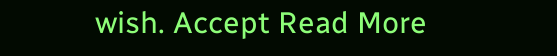wish. Accept Read More